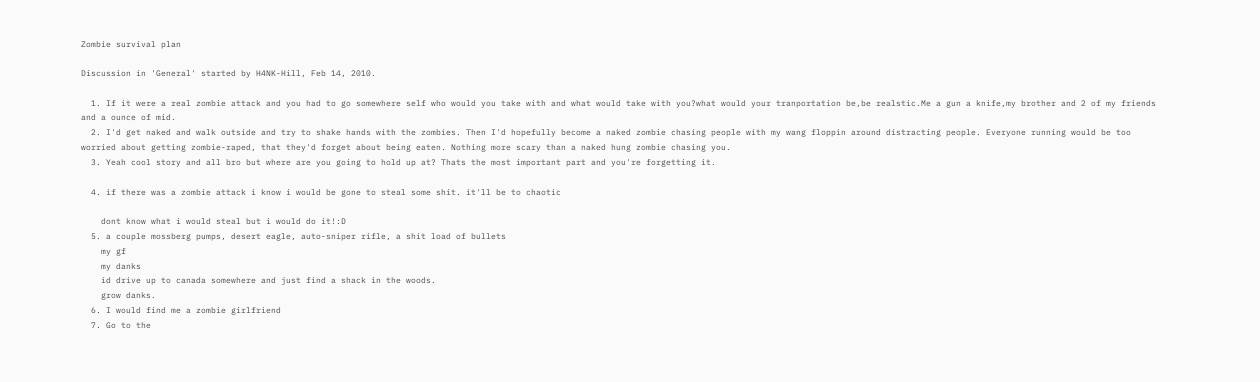Zombie survival plan

Discussion in 'General' started by H4NK-Hill, Feb 14, 2010.

  1. If it were a real zombie attack and you had to go somewhere self who would you take with and what would take with you?what would your tranportation be,be realstic.Me a gun a knife,my brother and 2 of my friends and a ounce of mid.
  2. I'd get naked and walk outside and try to shake hands with the zombies. Then I'd hopefully become a naked zombie chasing people with my wang floppin around distracting people. Everyone running would be too worried about getting zombie-raped, that they'd forget about being eaten. Nothing more scary than a naked hung zombie chasing you.
  3. Yeah cool story and all bro but where are you going to hold up at? Thats the most important part and you're forgetting it.

  4. if there was a zombie attack i know i would be gone to steal some shit. it'll be to chaotic

    dont know what i would steal but i would do it!:D
  5. a couple mossberg pumps, desert eagle, auto-sniper rifle, a shit load of bullets
    my gf
    my danks
    id drive up to canada somewhere and just find a shack in the woods.
    grow danks.
  6. I would find me a zombie girlfriend
  7. Go to the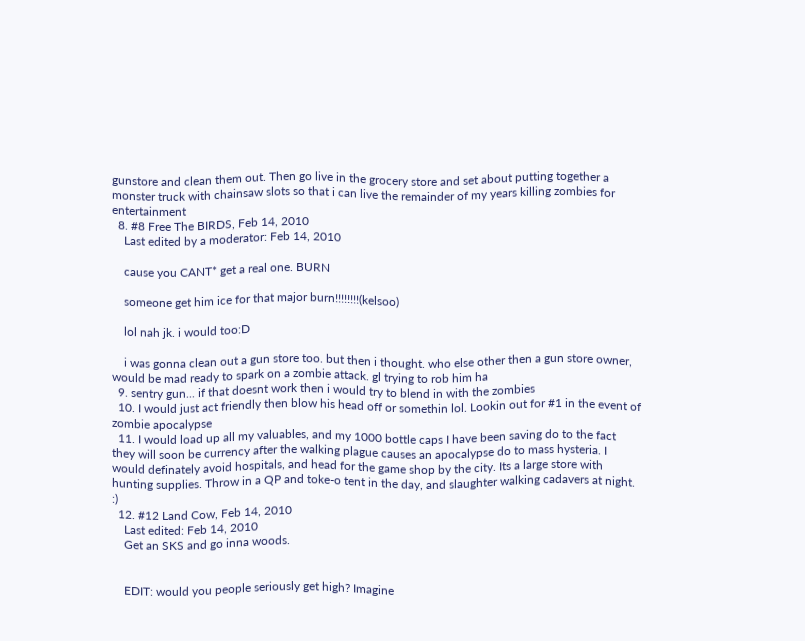gunstore and clean them out. Then go live in the grocery store and set about putting together a monster truck with chainsaw slots so that i can live the remainder of my years killing zombies for entertainment
  8. #8 Free The BIRDS, Feb 14, 2010
    Last edited by a moderator: Feb 14, 2010

    cause you CANT* get a real one. BURN

    someone get him ice for that major burn!!!!!!!!(kelsoo)

    lol nah jk. i would too:D

    i was gonna clean out a gun store too. but then i thought. who else other then a gun store owner, would be mad ready to spark on a zombie attack. gl trying to rob him ha
  9. sentry gun... if that doesnt work then i would try to blend in with the zombies
  10. I would just act friendly then blow his head off or somethin lol. Lookin out for #1 in the event of zombie apocalypse
  11. I would load up all my valuables, and my 1000 bottle caps I have been saving do to the fact they will soon be currency after the walking plague causes an apocalypse do to mass hysteria. I would definately avoid hospitals, and head for the game shop by the city. Its a large store with hunting supplies. Throw in a QP and toke-o tent in the day, and slaughter walking cadavers at night. :)
  12. #12 Land Cow, Feb 14, 2010
    Last edited: Feb 14, 2010
    Get an SKS and go inna woods.


    EDIT: would you people seriously get high? Imagine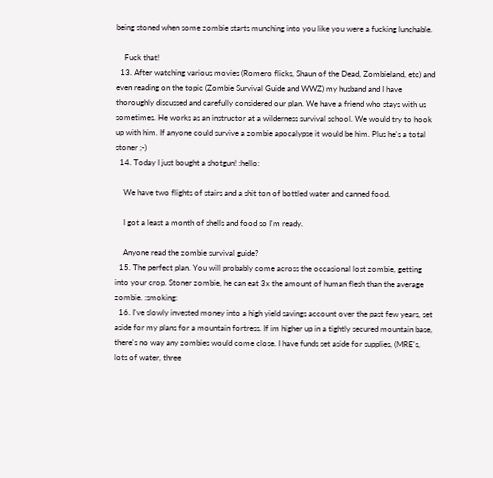being stoned when some zombie starts munching into you like you were a fucking lunchable.

    Fuck that!
  13. After watching various movies (Romero flicks, Shaun of the Dead, Zombieland, etc) and even reading on the topic (Zombie Survival Guide and WWZ) my husband and I have thoroughly discussed and carefully considered our plan. We have a friend who stays with us sometimes. He works as an instructor at a wilderness survival school. We would try to hook up with him. If anyone could survive a zombie apocalypse it would be him. Plus he's a total stoner ;-)
  14. Today I just bought a shotgun! :hello:

    We have two flights of stairs and a shit ton of bottled water and canned food.

    I got a least a month of shells and food so I'm ready.

    Anyone read the zombie survival guide?
  15. The perfect plan. You will probably come across the occasional lost zombie, getting into your crop. Stoner zombie, he can eat 3x the amount of human flesh than the average zombie. :smoking:
  16. I've slowly invested money into a high yield savings account over the past few years, set aside for my plans for a mountain fortress. If im higher up in a tightly secured mountain base, there's no way any zombies would come close. I have funds set aside for supplies, (MRE's, lots of water, three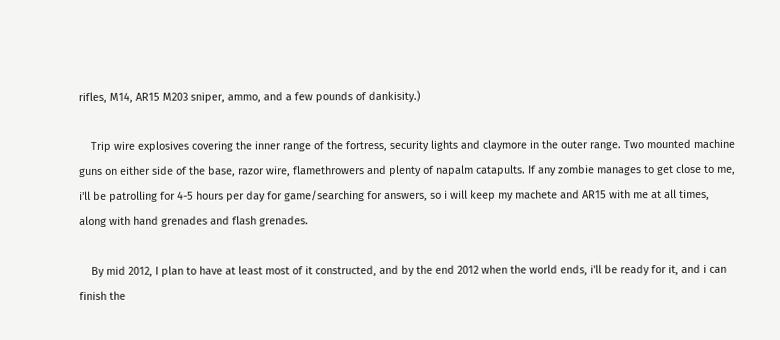rifles, M14, AR15 M203 sniper, ammo, and a few pounds of dankisity.)

    Trip wire explosives covering the inner range of the fortress, security lights and claymore in the outer range. Two mounted machine guns on either side of the base, razor wire, flamethrowers and plenty of napalm catapults. If any zombie manages to get close to me, i'll be patrolling for 4-5 hours per day for game/searching for answers, so i will keep my machete and AR15 with me at all times, along with hand grenades and flash grenades.

    By mid 2012, I plan to have at least most of it constructed, and by the end 2012 when the world ends, i'll be ready for it, and i can finish the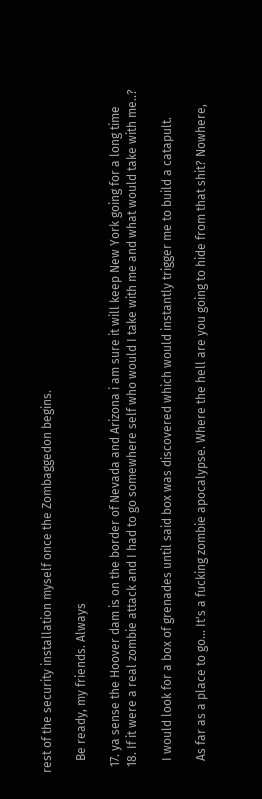rest of the security installation myself once the Zombaggedon begins.

    Be ready, my friends. Always

  17. ya sense the Hoover dam is on the border of Nevada and Arizona i am sure it will keep New York going for a long time
  18. If it were a real zombie attack and I had to go somewhere self who would I take with me and what would take with me..?

    I would look for a box of grenades until said box was discovered which would instantly trigger me to build a catapult.

    As far as a place to go... It's a fucking zombie apocalypse. Where the hell are you going to hide from that shit? Nowhere,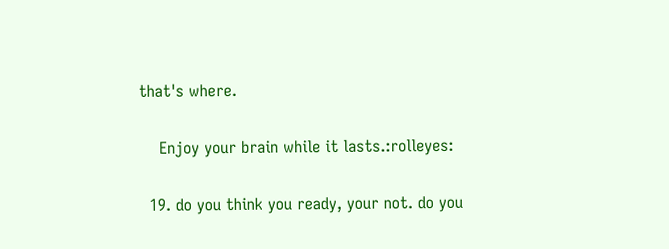that's where.

    Enjoy your brain while it lasts.:rolleyes:

  19. do you think you ready, your not. do you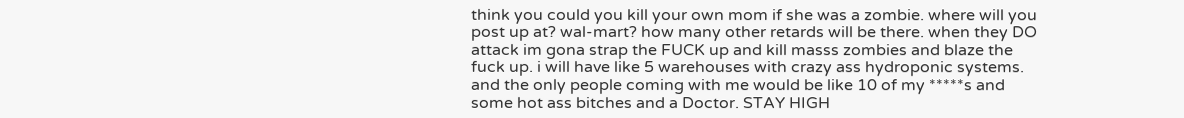think you could you kill your own mom if she was a zombie. where will you post up at? wal-mart? how many other retards will be there. when they DO attack im gona strap the FUCK up and kill masss zombies and blaze the fuck up. i will have like 5 warehouses with crazy ass hydroponic systems. and the only people coming with me would be like 10 of my *****s and some hot ass bitches and a Doctor. STAY HIGH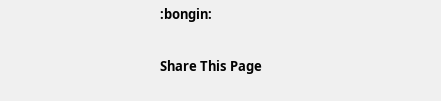:bongin:

Share This Page